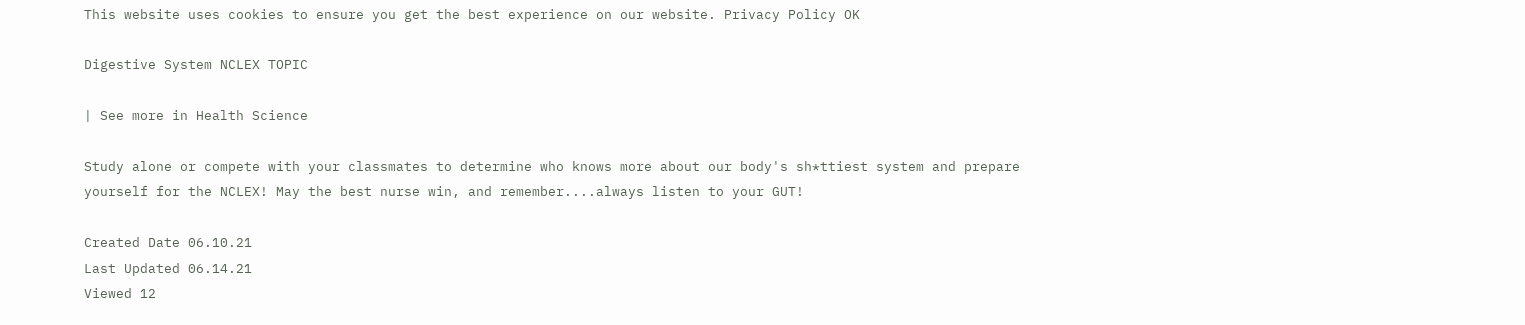This website uses cookies to ensure you get the best experience on our website. Privacy Policy OK

Digestive System NCLEX TOPIC

| See more in Health Science

Study alone or compete with your classmates to determine who knows more about our body's sh*ttiest system and prepare yourself for the NCLEX! May the best nurse win, and remember....always listen to your GUT!

Created Date 06.10.21
Last Updated 06.14.21
Viewed 12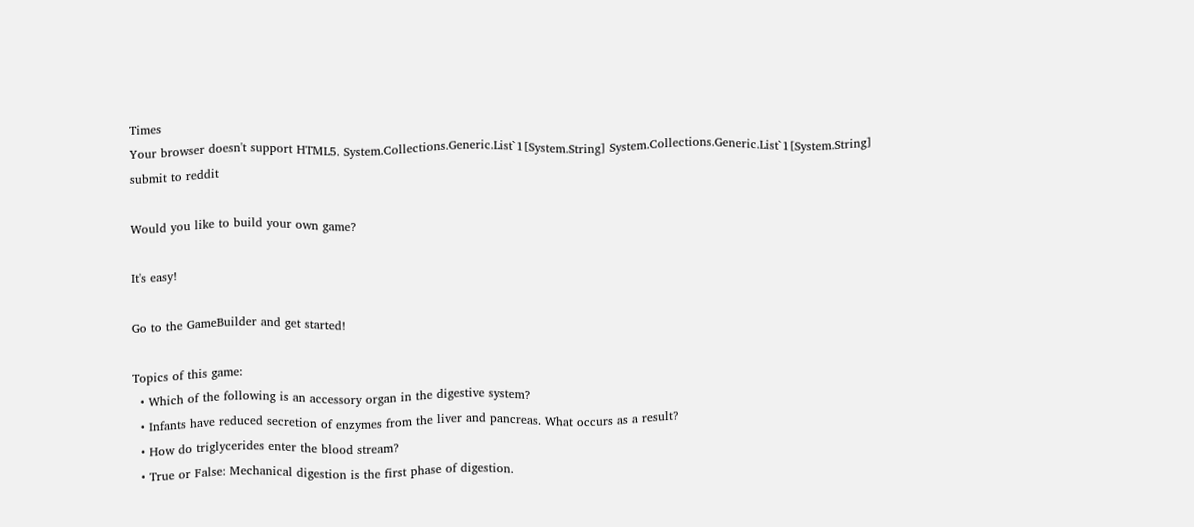Times
Your browser doesn't support HTML5. System.Collections.Generic.List`1[System.String] System.Collections.Generic.List`1[System.String]
submit to reddit

Would you like to build your own game?

It's easy!

Go to the GameBuilder and get started!

Topics of this game:
  • Which of the following is an accessory organ in the digestive system?
  • Infants have reduced secretion of enzymes from the liver and pancreas. What occurs as a result?
  • How do triglycerides enter the blood stream?
  • True or False: Mechanical digestion is the first phase of digestion.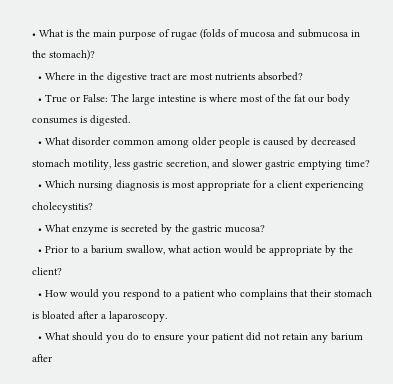• What is the main purpose of rugae (folds of mucosa and submucosa in the stomach)?
  • Where in the digestive tract are most nutrients absorbed?
  • True or False: The large intestine is where most of the fat our body consumes is digested.
  • What disorder common among older people is caused by decreased stomach motility, less gastric secretion, and slower gastric emptying time?
  • Which nursing diagnosis is most appropriate for a client experiencing cholecystitis?
  • What enzyme is secreted by the gastric mucosa?
  • Prior to a barium swallow, what action would be appropriate by the client?
  • How would you respond to a patient who complains that their stomach is bloated after a laparoscopy.
  • What should you do to ensure your patient did not retain any barium after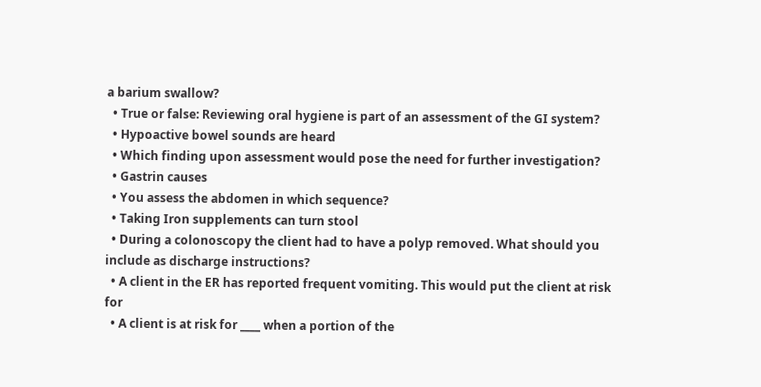a barium swallow?
  • True or false: Reviewing oral hygiene is part of an assessment of the GI system?
  • Hypoactive bowel sounds are heard
  • Which finding upon assessment would pose the need for further investigation?
  • Gastrin causes
  • You assess the abdomen in which sequence?
  • Taking Iron supplements can turn stool
  • During a colonoscopy the client had to have a polyp removed. What should you include as discharge instructions?
  • A client in the ER has reported frequent vomiting. This would put the client at risk for
  • A client is at risk for ____ when a portion of the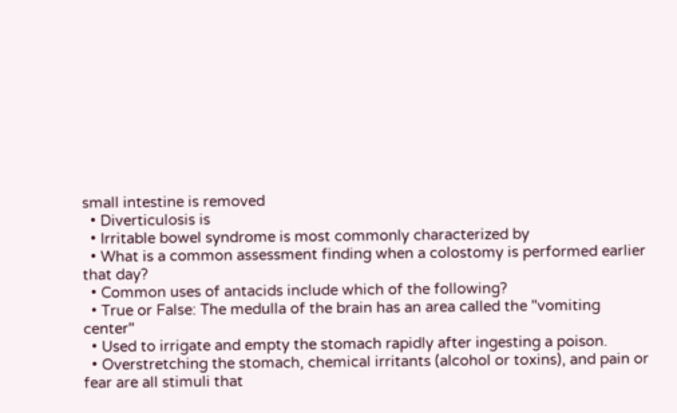small intestine is removed
  • Diverticulosis is
  • Irritable bowel syndrome is most commonly characterized by
  • What is a common assessment finding when a colostomy is performed earlier that day?
  • Common uses of antacids include which of the following?
  • True or False: The medulla of the brain has an area called the "vomiting center"
  • Used to irrigate and empty the stomach rapidly after ingesting a poison.
  • Overstretching the stomach, chemical irritants (alcohol or toxins), and pain or fear are all stimuli that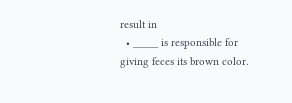result in
  • _____ is responsible for giving feces its brown color.